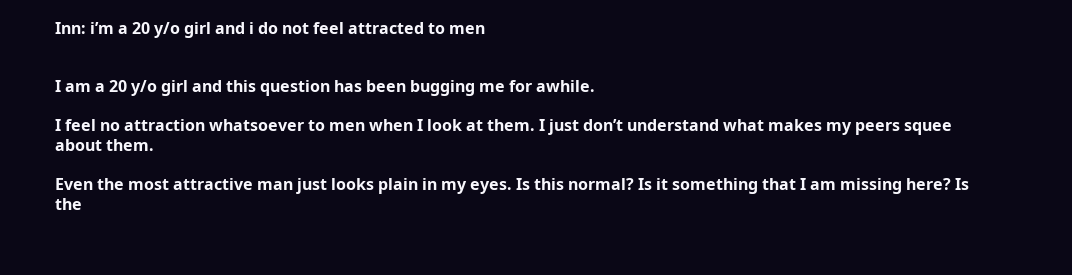Inn: i’m a 20 y/o girl and i do not feel attracted to men


I am a 20 y/o girl and this question has been bugging me for awhile.

I feel no attraction whatsoever to men when I look at them. I just don’t understand what makes my peers squee about them.

Even the most attractive man just looks plain in my eyes. Is this normal? Is it something that I am missing here? Is the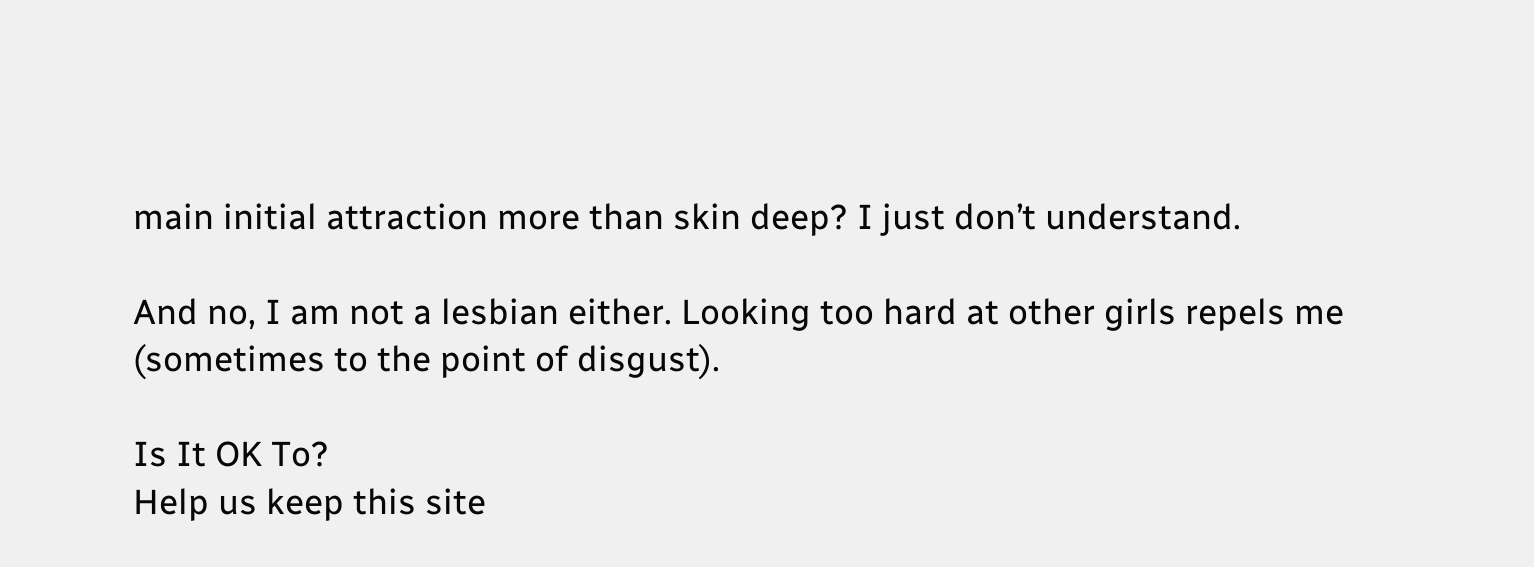main initial attraction more than skin deep? I just don’t understand.

And no, I am not a lesbian either. Looking too hard at other girls repels me (sometimes to the point of disgust).

Is It OK To?
Help us keep this site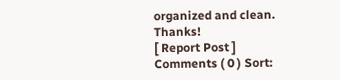organized and clean. Thanks!
[ Report Post ]
Comments ( 0 ) Sort: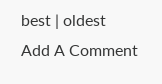best | oldest
Add A Comment